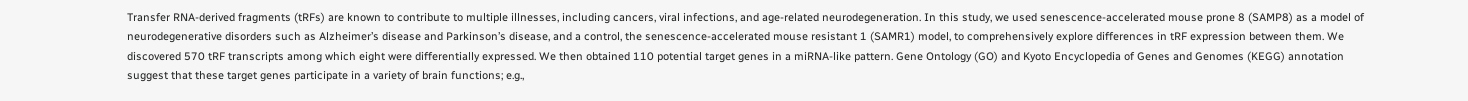Transfer RNA-derived fragments (tRFs) are known to contribute to multiple illnesses, including cancers, viral infections, and age-related neurodegeneration. In this study, we used senescence-accelerated mouse prone 8 (SAMP8) as a model of neurodegenerative disorders such as Alzheimer’s disease and Parkinson’s disease, and a control, the senescence-accelerated mouse resistant 1 (SAMR1) model, to comprehensively explore differences in tRF expression between them. We discovered 570 tRF transcripts among which eight were differentially expressed. We then obtained 110 potential target genes in a miRNA-like pattern. Gene Ontology (GO) and Kyoto Encyclopedia of Genes and Genomes (KEGG) annotation suggest that these target genes participate in a variety of brain functions; e.g.,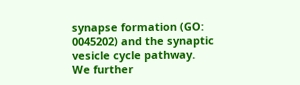synapse formation (GO: 0045202) and the synaptic vesicle cycle pathway. We further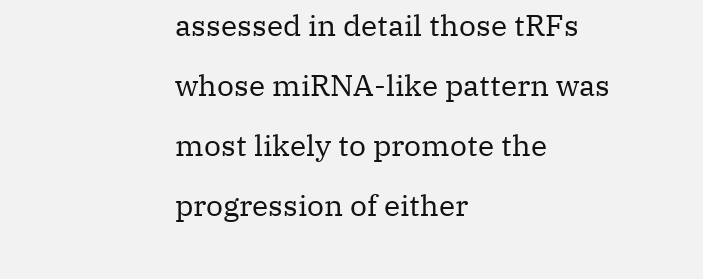assessed in detail those tRFs whose miRNA-like pattern was most likely to promote the progression of either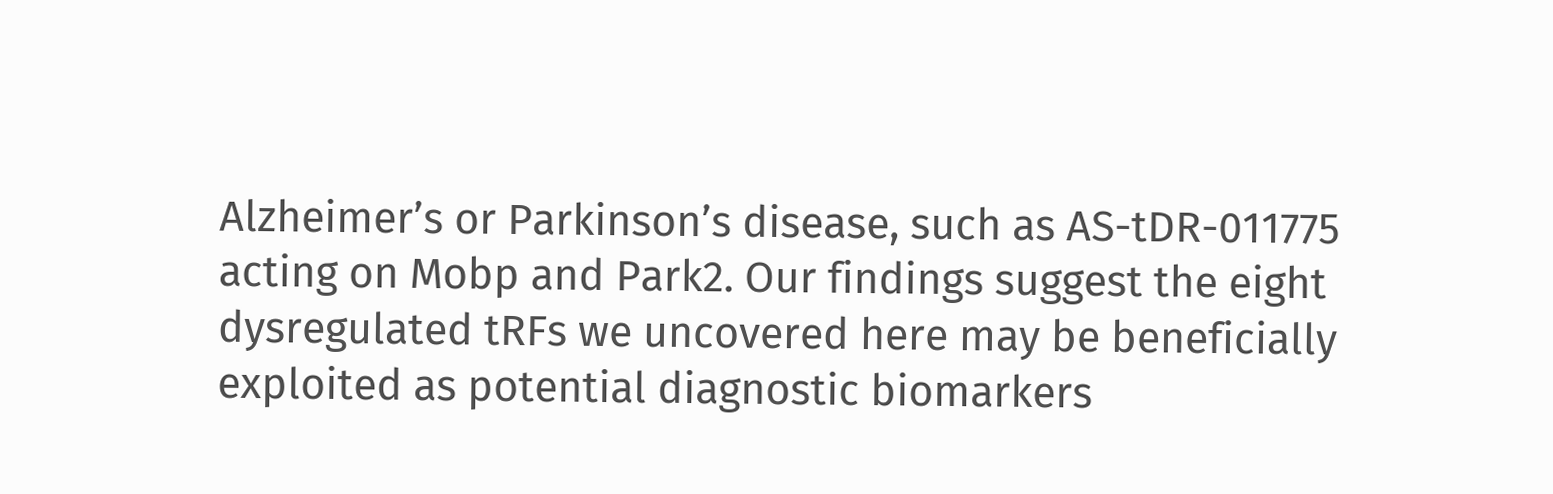Alzheimer’s or Parkinson’s disease, such as AS-tDR-011775 acting on Mobp and Park2. Our findings suggest the eight dysregulated tRFs we uncovered here may be beneficially exploited as potential diagnostic biomarkers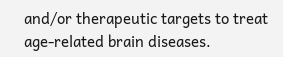and/or therapeutic targets to treat age-related brain diseases.